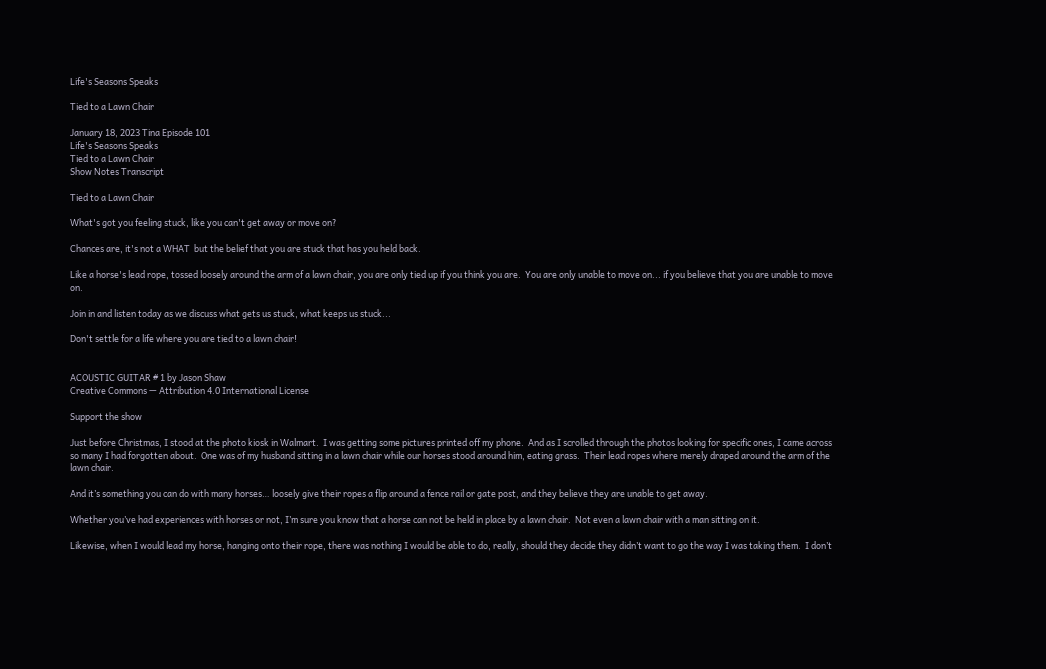Life's Seasons Speaks

Tied to a Lawn Chair

January 18, 2023 Tina Episode 101
Life's Seasons Speaks
Tied to a Lawn Chair
Show Notes Transcript

Tied to a Lawn Chair

What's got you feeling stuck, like you can't get away or move on?

Chances are, it's not a WHAT  but the belief that you are stuck that has you held back.

Like a horse's lead rope, tossed loosely around the arm of a lawn chair, you are only tied up if you think you are.  You are only unable to move on... if you believe that you are unable to move on.

Join in and listen today as we discuss what gets us stuck, what keeps us stuck...

Don't settle for a life where you are tied to a lawn chair!


ACOUSTIC GUITAR # 1 by Jason Shaw
Creative Commons — Attribution 4.0 International License

Support the show

Just before Christmas, I stood at the photo kiosk in Walmart.  I was getting some pictures printed off my phone.  And as I scrolled through the photos looking for specific ones, I came across so many I had forgotten about.  One was of my husband sitting in a lawn chair while our horses stood around him, eating grass.  Their lead ropes where merely draped around the arm of the lawn chair.

And it’s something you can do with many horses… loosely give their ropes a flip around a fence rail or gate post, and they believe they are unable to get away.

Whether you’ve had experiences with horses or not, I’m sure you know that a horse can not be held in place by a lawn chair.  Not even a lawn chair with a man sitting on it.

Likewise, when I would lead my horse, hanging onto their rope, there was nothing I would be able to do, really, should they decide they didn’t want to go the way I was taking them.  I don’t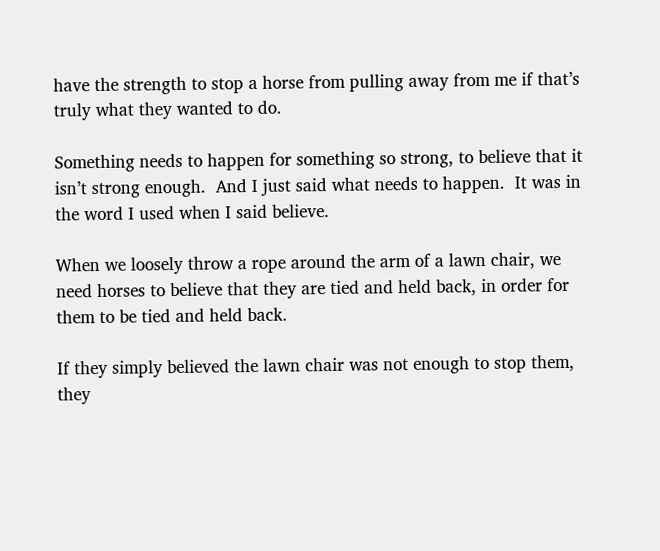have the strength to stop a horse from pulling away from me if that’s truly what they wanted to do.

Something needs to happen for something so strong, to believe that it isn’t strong enough.  And I just said what needs to happen.  It was in the word I used when I said believe.

When we loosely throw a rope around the arm of a lawn chair, we need horses to believe that they are tied and held back, in order for them to be tied and held back.

If they simply believed the lawn chair was not enough to stop them, they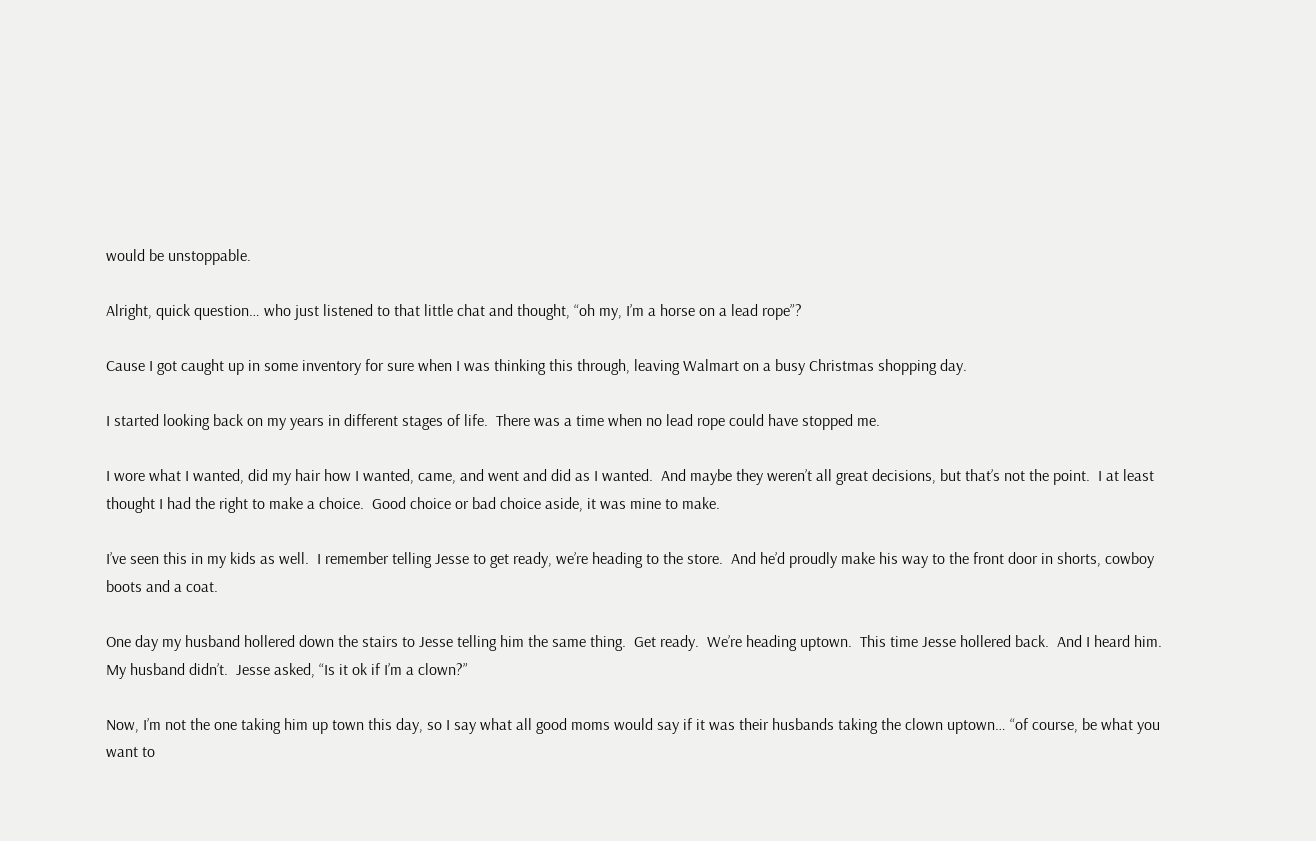would be unstoppable.

Alright, quick question… who just listened to that little chat and thought, “oh my, I’m a horse on a lead rope”?

Cause I got caught up in some inventory for sure when I was thinking this through, leaving Walmart on a busy Christmas shopping day.

I started looking back on my years in different stages of life.  There was a time when no lead rope could have stopped me.

I wore what I wanted, did my hair how I wanted, came, and went and did as I wanted.  And maybe they weren’t all great decisions, but that’s not the point.  I at least thought I had the right to make a choice.  Good choice or bad choice aside, it was mine to make.

I’ve seen this in my kids as well.  I remember telling Jesse to get ready, we’re heading to the store.  And he’d proudly make his way to the front door in shorts, cowboy boots and a coat.

One day my husband hollered down the stairs to Jesse telling him the same thing.  Get ready.  We’re heading uptown.  This time Jesse hollered back.  And I heard him.  My husband didn’t.  Jesse asked, “Is it ok if I’m a clown?”

Now, I’m not the one taking him up town this day, so I say what all good moms would say if it was their husbands taking the clown uptown… “of course, be what you want to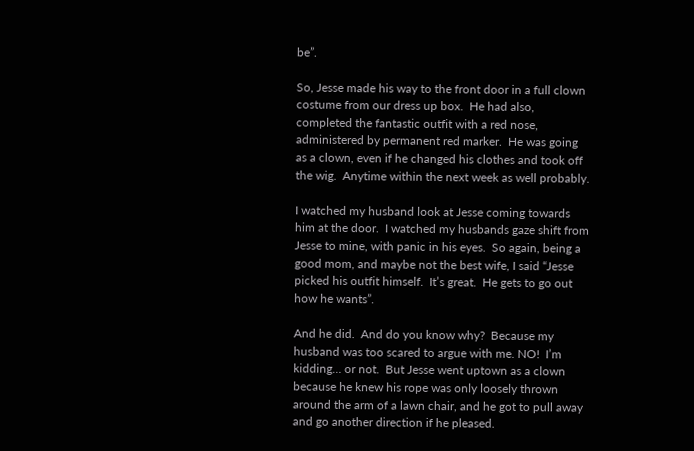be”.

So, Jesse made his way to the front door in a full clown costume from our dress up box.  He had also, completed the fantastic outfit with a red nose, administered by permanent red marker.  He was going as a clown, even if he changed his clothes and took off the wig.  Anytime within the next week as well probably.

I watched my husband look at Jesse coming towards him at the door.  I watched my husbands gaze shift from Jesse to mine, with panic in his eyes.  So again, being a good mom, and maybe not the best wife, I said “Jesse picked his outfit himself.  It’s great.  He gets to go out how he wants”.

And he did.  And do you know why?  Because my husband was too scared to argue with me. NO!  I’m kidding… or not.  But Jesse went uptown as a clown because he knew his rope was only loosely thrown around the arm of a lawn chair, and he got to pull away and go another direction if he pleased.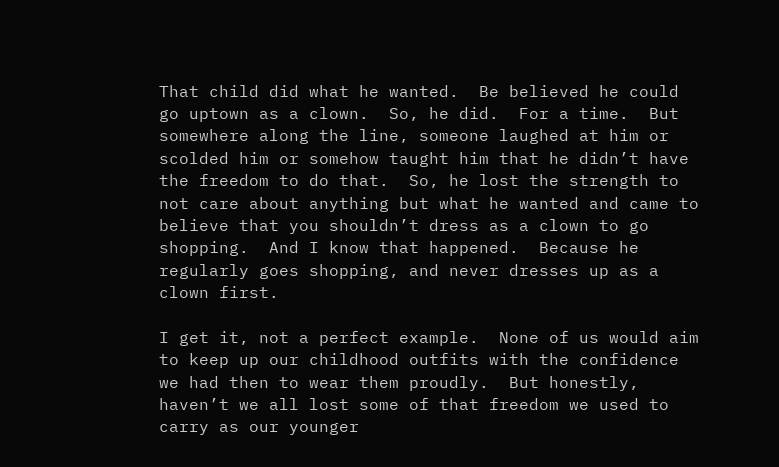That child did what he wanted.  Be believed he could go uptown as a clown.  So, he did.  For a time.  But somewhere along the line, someone laughed at him or scolded him or somehow taught him that he didn’t have the freedom to do that.  So, he lost the strength to not care about anything but what he wanted and came to believe that you shouldn’t dress as a clown to go shopping.  And I know that happened.  Because he regularly goes shopping, and never dresses up as a clown first.

I get it, not a perfect example.  None of us would aim to keep up our childhood outfits with the confidence we had then to wear them proudly.  But honestly, haven’t we all lost some of that freedom we used to carry as our younger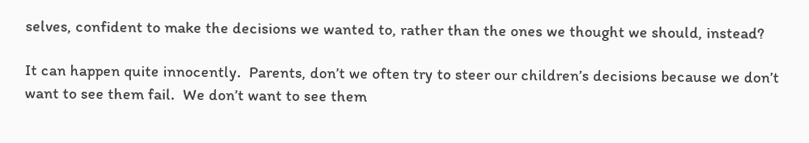selves, confident to make the decisions we wanted to, rather than the ones we thought we should, instead?

It can happen quite innocently.  Parents, don’t we often try to steer our children’s decisions because we don’t want to see them fail.  We don’t want to see them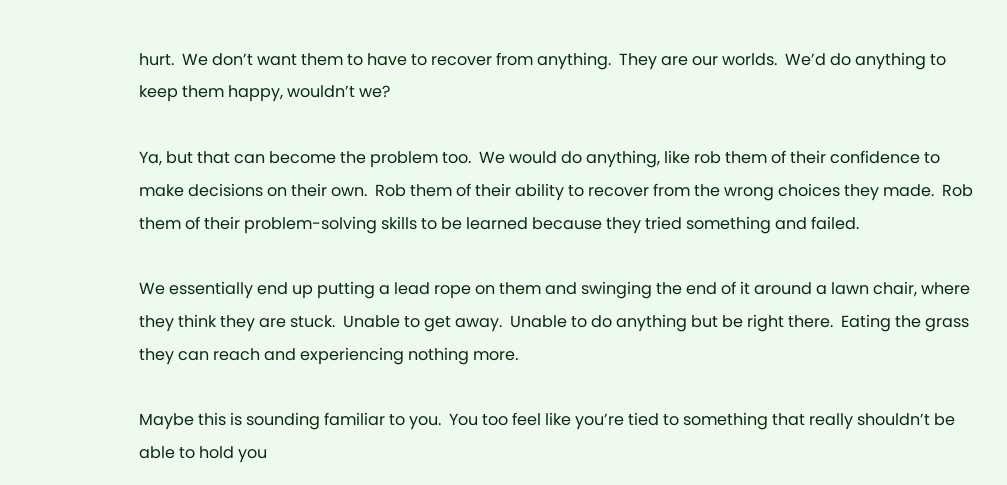hurt.  We don’t want them to have to recover from anything.  They are our worlds.  We’d do anything to keep them happy, wouldn’t we?

Ya, but that can become the problem too.  We would do anything, like rob them of their confidence to make decisions on their own.  Rob them of their ability to recover from the wrong choices they made.  Rob them of their problem-solving skills to be learned because they tried something and failed.

We essentially end up putting a lead rope on them and swinging the end of it around a lawn chair, where they think they are stuck.  Unable to get away.  Unable to do anything but be right there.  Eating the grass they can reach and experiencing nothing more.

Maybe this is sounding familiar to you.  You too feel like you’re tied to something that really shouldn’t be able to hold you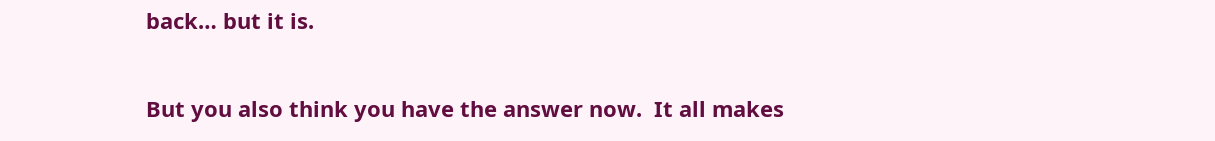back… but it is.

But you also think you have the answer now.  It all makes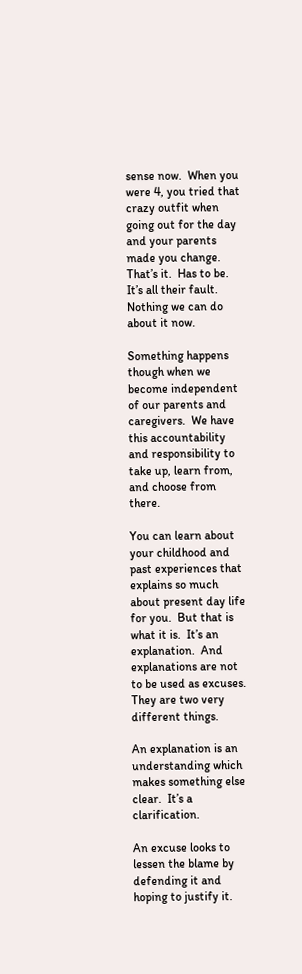sense now.  When you were 4, you tried that crazy outfit when going out for the day and your parents made you change.  That’s it.  Has to be.  It’s all their fault.  Nothing we can do about it now.

Something happens though when we become independent of our parents and caregivers.  We have this accountability and responsibility to take up, learn from, and choose from there.

You can learn about your childhood and past experiences that explains so much about present day life for you.  But that is what it is.  It’s an explanation.  And explanations are not to be used as excuses.  They are two very different things.

An explanation is an understanding which makes something else clear.  It’s a clarification.

An excuse looks to lessen the blame by defending it and hoping to justify it.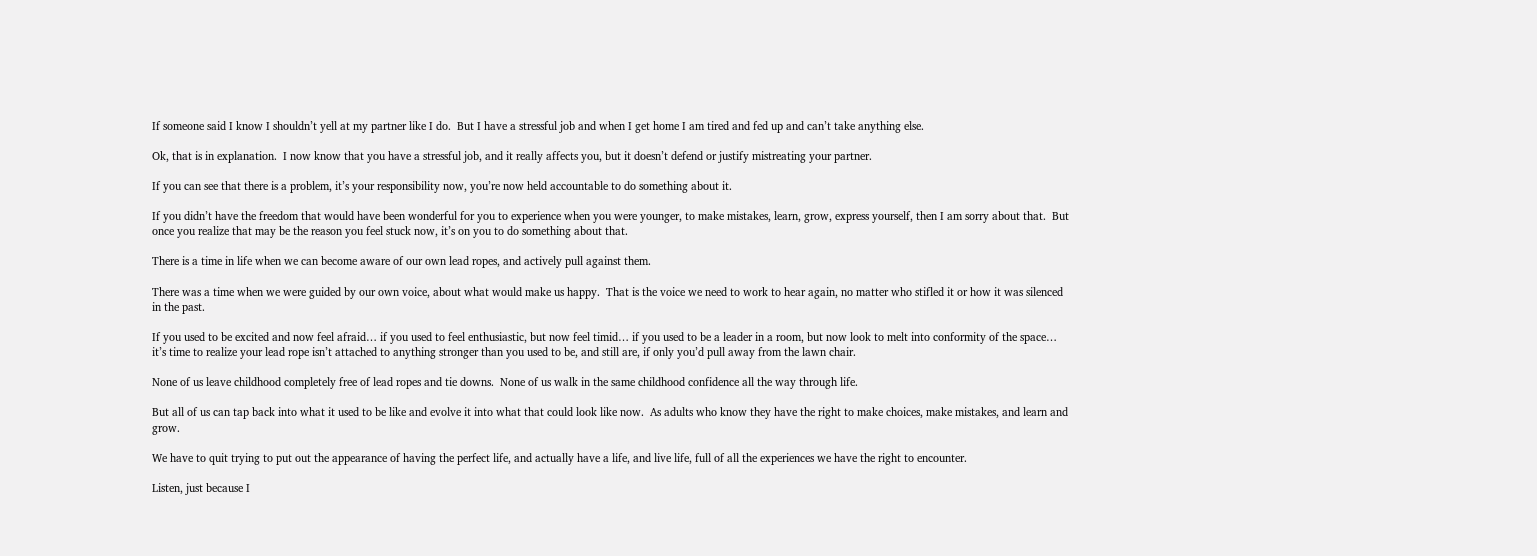If someone said I know I shouldn’t yell at my partner like I do.  But I have a stressful job and when I get home I am tired and fed up and can’t take anything else.

Ok, that is in explanation.  I now know that you have a stressful job, and it really affects you, but it doesn’t defend or justify mistreating your partner.

If you can see that there is a problem, it’s your responsibility now, you’re now held accountable to do something about it.

If you didn’t have the freedom that would have been wonderful for you to experience when you were younger, to make mistakes, learn, grow, express yourself, then I am sorry about that.  But once you realize that may be the reason you feel stuck now, it’s on you to do something about that.

There is a time in life when we can become aware of our own lead ropes, and actively pull against them.

There was a time when we were guided by our own voice, about what would make us happy.  That is the voice we need to work to hear again, no matter who stifled it or how it was silenced in the past.

If you used to be excited and now feel afraid… if you used to feel enthusiastic, but now feel timid… if you used to be a leader in a room, but now look to melt into conformity of the space… it’s time to realize your lead rope isn’t attached to anything stronger than you used to be, and still are, if only you’d pull away from the lawn chair.

None of us leave childhood completely free of lead ropes and tie downs.  None of us walk in the same childhood confidence all the way through life.

But all of us can tap back into what it used to be like and evolve it into what that could look like now.  As adults who know they have the right to make choices, make mistakes, and learn and grow.

We have to quit trying to put out the appearance of having the perfect life, and actually have a life, and live life, full of all the experiences we have the right to encounter.

Listen, just because I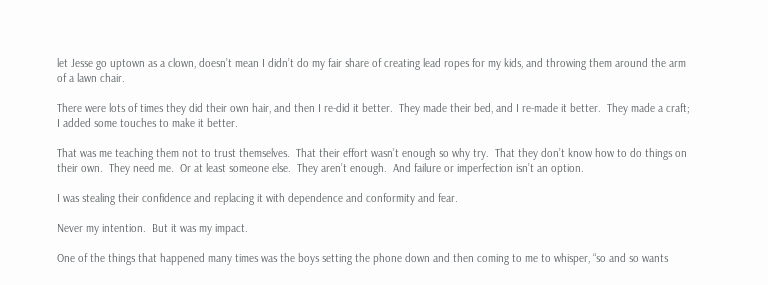let Jesse go uptown as a clown, doesn’t mean I didn’t do my fair share of creating lead ropes for my kids, and throwing them around the arm of a lawn chair.

There were lots of times they did their own hair, and then I re-did it better.  They made their bed, and I re-made it better.  They made a craft; I added some touches to make it better.

That was me teaching them not to trust themselves.  That their effort wasn’t enough so why try.  That they don’t know how to do things on their own.  They need me.  Or at least someone else.  They aren’t enough.  And failure or imperfection isn’t an option.

I was stealing their confidence and replacing it with dependence and conformity and fear.

Never my intention.  But it was my impact.

One of the things that happened many times was the boys setting the phone down and then coming to me to whisper, “so and so wants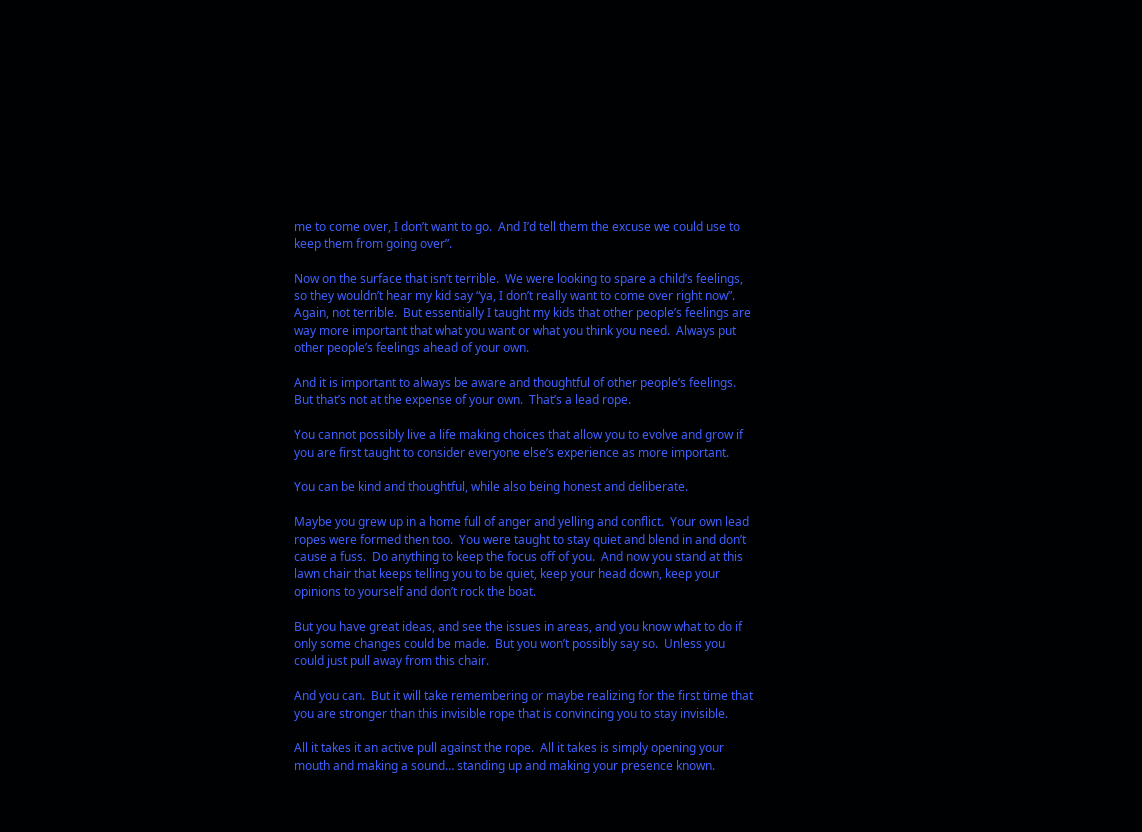me to come over, I don’t want to go.  And I’d tell them the excuse we could use to keep them from going over”.

Now on the surface that isn’t terrible.  We were looking to spare a child’s feelings, so they wouldn’t hear my kid say “ya, I don’t really want to come over right now”.  Again, not terrible.  But essentially I taught my kids that other people’s feelings are way more important that what you want or what you think you need.  Always put other people’s feelings ahead of your own.

And it is important to always be aware and thoughtful of other people’s feelings.  But that’s not at the expense of your own.  That’s a lead rope.

You cannot possibly live a life making choices that allow you to evolve and grow if you are first taught to consider everyone else’s experience as more important.

You can be kind and thoughtful, while also being honest and deliberate.

Maybe you grew up in a home full of anger and yelling and conflict.  Your own lead ropes were formed then too.  You were taught to stay quiet and blend in and don’t cause a fuss.  Do anything to keep the focus off of you.  And now you stand at this lawn chair that keeps telling you to be quiet, keep your head down, keep your opinions to yourself and don’t rock the boat.

But you have great ideas, and see the issues in areas, and you know what to do if only some changes could be made.  But you won’t possibly say so.  Unless you could just pull away from this chair.

And you can.  But it will take remembering or maybe realizing for the first time that you are stronger than this invisible rope that is convincing you to stay invisible.

All it takes it an active pull against the rope.  All it takes is simply opening your mouth and making a sound… standing up and making your presence known.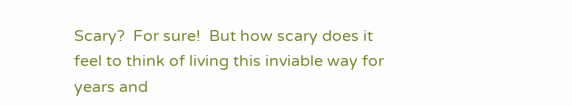Scary?  For sure!  But how scary does it feel to think of living this inviable way for years and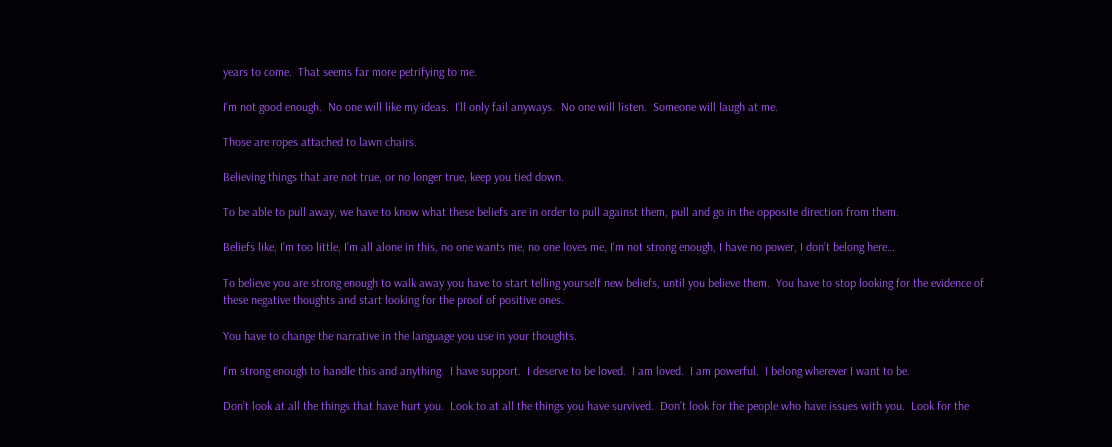years to come.  That seems far more petrifying to me.

I’m not good enough.  No one will like my ideas.  I’ll only fail anyways.  No one will listen.  Someone will laugh at me.

Those are ropes attached to lawn chairs.

Believing things that are not true, or no longer true, keep you tied down.

To be able to pull away, we have to know what these beliefs are in order to pull against them, pull and go in the opposite direction from them.

Beliefs like, I’m too little, I’m all alone in this, no one wants me, no one loves me, I’m not strong enough, I have no power, I don’t belong here…

To believe you are strong enough to walk away you have to start telling yourself new beliefs, until you believe them.  You have to stop looking for the evidence of these negative thoughts and start looking for the proof of positive ones.

You have to change the narrative in the language you use in your thoughts.

I’m strong enough to handle this and anything.  I have support.  I deserve to be loved.  I am loved.  I am powerful.  I belong wherever I want to be.

Don’t look at all the things that have hurt you.  Look to at all the things you have survived.  Don’t look for the people who have issues with you.  Look for the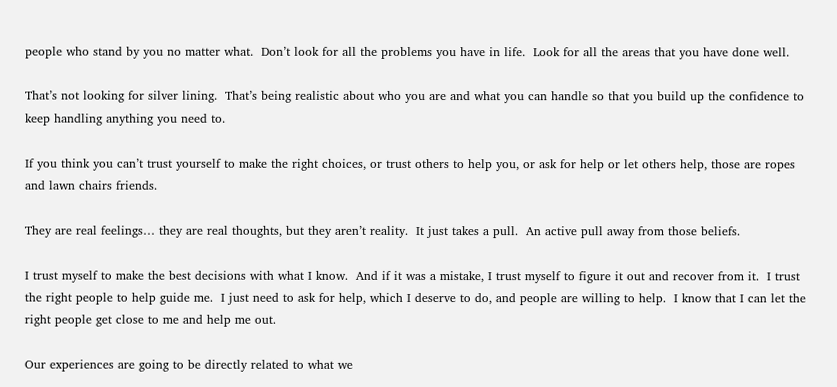people who stand by you no matter what.  Don’t look for all the problems you have in life.  Look for all the areas that you have done well.

That’s not looking for silver lining.  That’s being realistic about who you are and what you can handle so that you build up the confidence to keep handling anything you need to.

If you think you can’t trust yourself to make the right choices, or trust others to help you, or ask for help or let others help, those are ropes and lawn chairs friends.

They are real feelings… they are real thoughts, but they aren’t reality.  It just takes a pull.  An active pull away from those beliefs.

I trust myself to make the best decisions with what I know.  And if it was a mistake, I trust myself to figure it out and recover from it.  I trust the right people to help guide me.  I just need to ask for help, which I deserve to do, and people are willing to help.  I know that I can let the right people get close to me and help me out.

Our experiences are going to be directly related to what we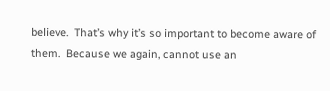believe.  That’s why it’s so important to become aware of them.  Because we again, cannot use an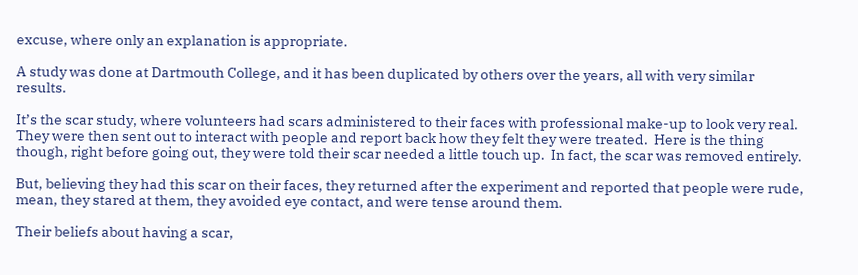excuse, where only an explanation is appropriate.

A study was done at Dartmouth College, and it has been duplicated by others over the years, all with very similar results.

It’s the scar study, where volunteers had scars administered to their faces with professional make-up to look very real.  They were then sent out to interact with people and report back how they felt they were treated.  Here is the thing though, right before going out, they were told their scar needed a little touch up.  In fact, the scar was removed entirely.

But, believing they had this scar on their faces, they returned after the experiment and reported that people were rude, mean, they stared at them, they avoided eye contact, and were tense around them.

Their beliefs about having a scar,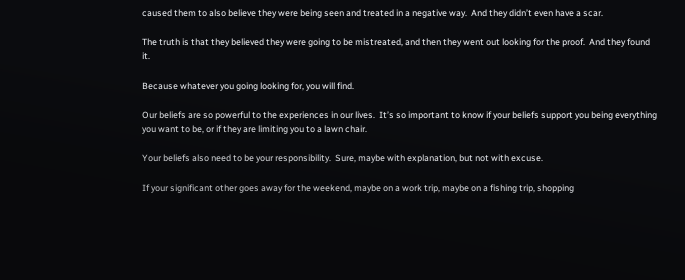caused them to also believe they were being seen and treated in a negative way.  And they didn’t even have a scar.

The truth is that they believed they were going to be mistreated, and then they went out looking for the proof.  And they found it.

Because whatever you going looking for, you will find.

Our beliefs are so powerful to the experiences in our lives.  It’s so important to know if your beliefs support you being everything you want to be, or if they are limiting you to a lawn chair.

Your beliefs also need to be your responsibility.  Sure, maybe with explanation, but not with excuse.

If your significant other goes away for the weekend, maybe on a work trip, maybe on a fishing trip, shopping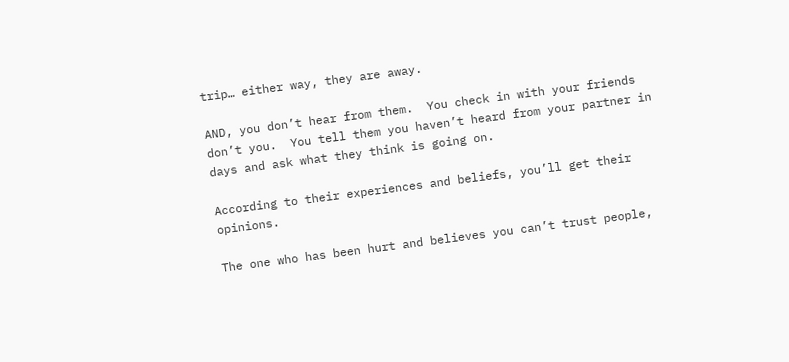trip… either way, they are away.

AND, you don’t hear from them.  You check in with your friends don’t you.  You tell them you haven’t heard from your partner in days and ask what they think is going on.

According to their experiences and beliefs, you’ll get their opinions.

The one who has been hurt and believes you can’t trust people,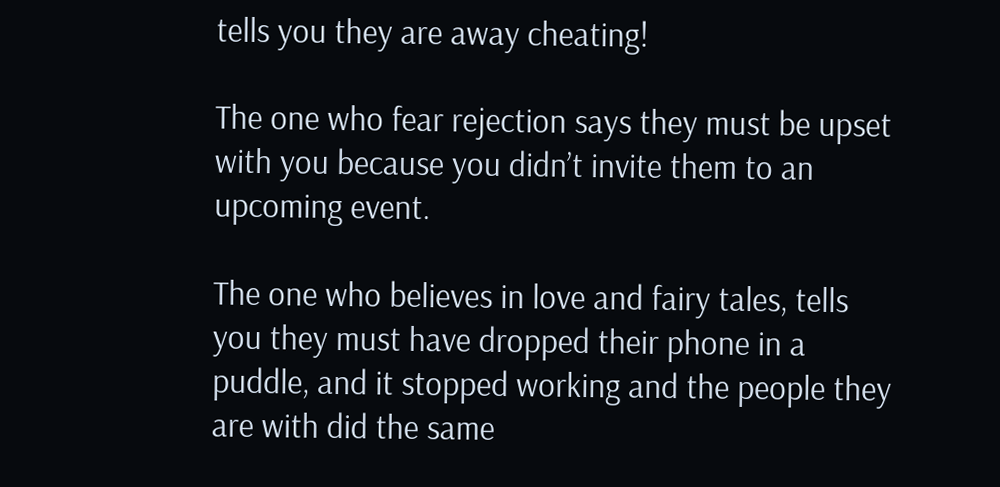tells you they are away cheating!

The one who fear rejection says they must be upset with you because you didn’t invite them to an upcoming event.

The one who believes in love and fairy tales, tells you they must have dropped their phone in a puddle, and it stopped working and the people they are with did the same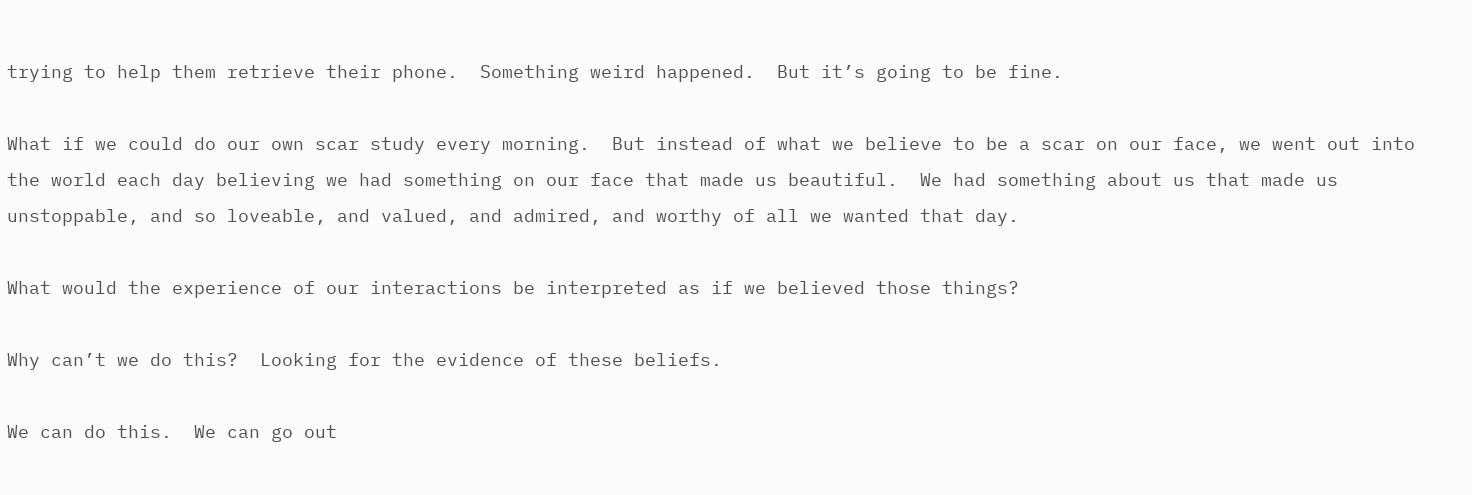trying to help them retrieve their phone.  Something weird happened.  But it’s going to be fine.

What if we could do our own scar study every morning.  But instead of what we believe to be a scar on our face, we went out into the world each day believing we had something on our face that made us beautiful.  We had something about us that made us unstoppable, and so loveable, and valued, and admired, and worthy of all we wanted that day.

What would the experience of our interactions be interpreted as if we believed those things?

Why can’t we do this?  Looking for the evidence of these beliefs.

We can do this.  We can go out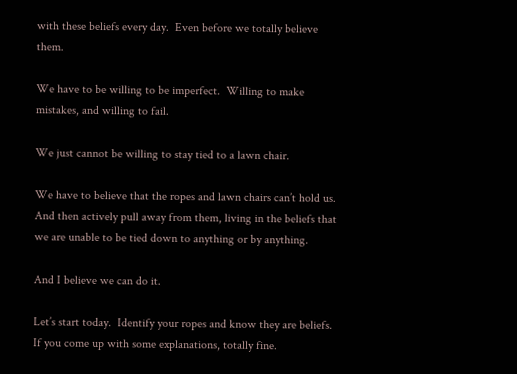with these beliefs every day.  Even before we totally believe them.

We have to be willing to be imperfect.  Willing to make mistakes, and willing to fail.

We just cannot be willing to stay tied to a lawn chair.

We have to believe that the ropes and lawn chairs can’t hold us.  And then actively pull away from them, living in the beliefs that we are unable to be tied down to anything or by anything.

And I believe we can do it.

Let’s start today.  Identify your ropes and know they are beliefs.  If you come up with some explanations, totally fine.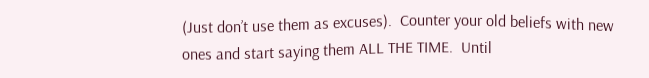(Just don’t use them as excuses).  Counter your old beliefs with new ones and start saying them ALL THE TIME.  Until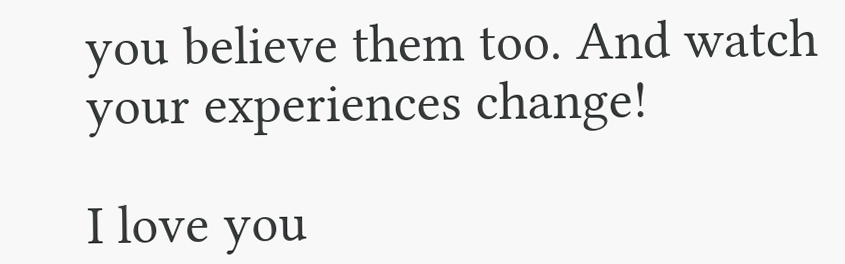you believe them too. And watch your experiences change!

I love you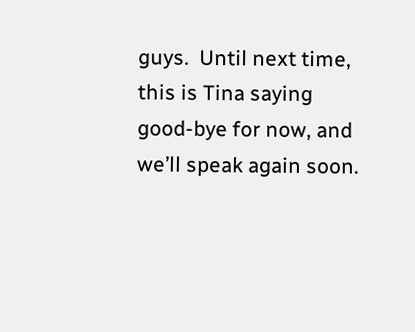guys.  Until next time, this is Tina saying good-bye for now, and we’ll speak again soon.